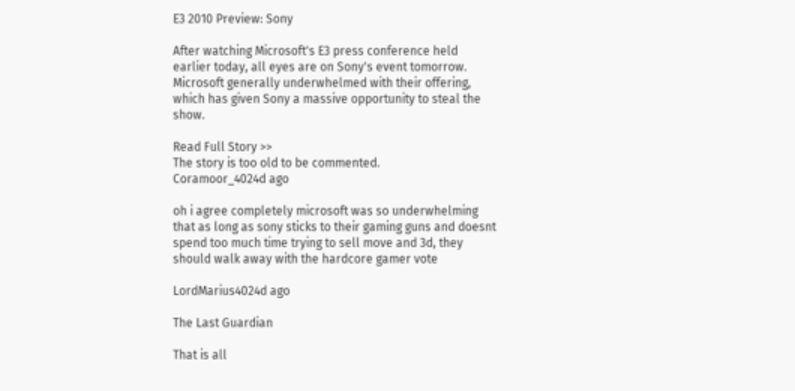E3 2010 Preview: Sony

After watching Microsoft's E3 press conference held earlier today, all eyes are on Sony's event tomorrow. Microsoft generally underwhelmed with their offering, which has given Sony a massive opportunity to steal the show.

Read Full Story >>
The story is too old to be commented.
Coramoor_4024d ago

oh i agree completely microsoft was so underwhelming that as long as sony sticks to their gaming guns and doesnt spend too much time trying to sell move and 3d, they should walk away with the hardcore gamer vote

LordMarius4024d ago

The Last Guardian

That is all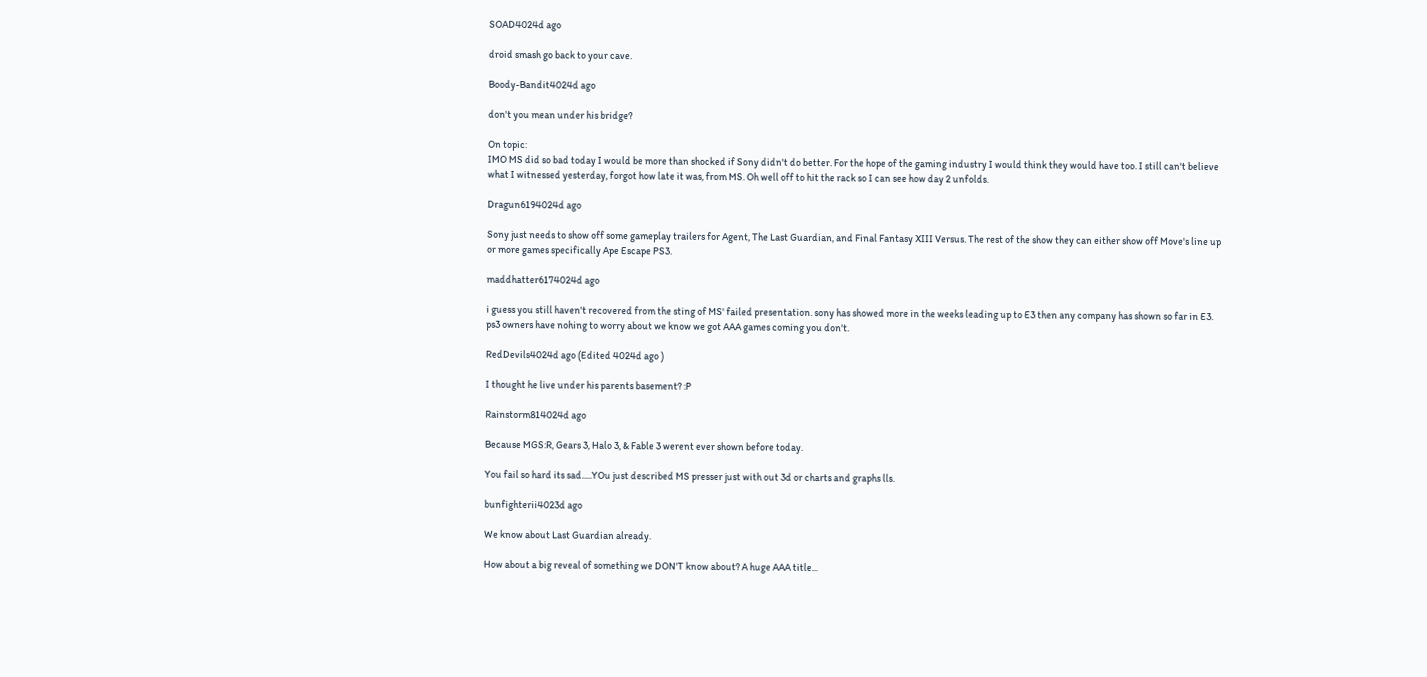SOAD4024d ago

droid smash go back to your cave.

Boody-Bandit4024d ago

don't you mean under his bridge?

On topic:
IMO MS did so bad today I would be more than shocked if Sony didn't do better. For the hope of the gaming industry I would think they would have too. I still can't believe what I witnessed yesterday, forgot how late it was, from MS. Oh well off to hit the rack so I can see how day 2 unfolds.

Dragun6194024d ago

Sony just needs to show off some gameplay trailers for Agent, The Last Guardian, and Final Fantasy XIII Versus. The rest of the show they can either show off Move's line up or more games specifically Ape Escape PS3.

maddhatter6174024d ago

i guess you still haven't recovered from the sting of MS' failed presentation. sony has showed more in the weeks leading up to E3 then any company has shown so far in E3. ps3 owners have nohing to worry about we know we got AAA games coming you don't.

RedDevils4024d ago (Edited 4024d ago )

I thought he live under his parents basement? :P

Rainstorm814024d ago

Because MGS:R, Gears 3, Halo 3, & Fable 3 werent ever shown before today.

You fail so hard its sad.....YOu just described MS presser just with out 3d or charts and graphs lls.

bunfighterii4023d ago

We know about Last Guardian already.

How about a big reveal of something we DON'T know about? A huge AAA title...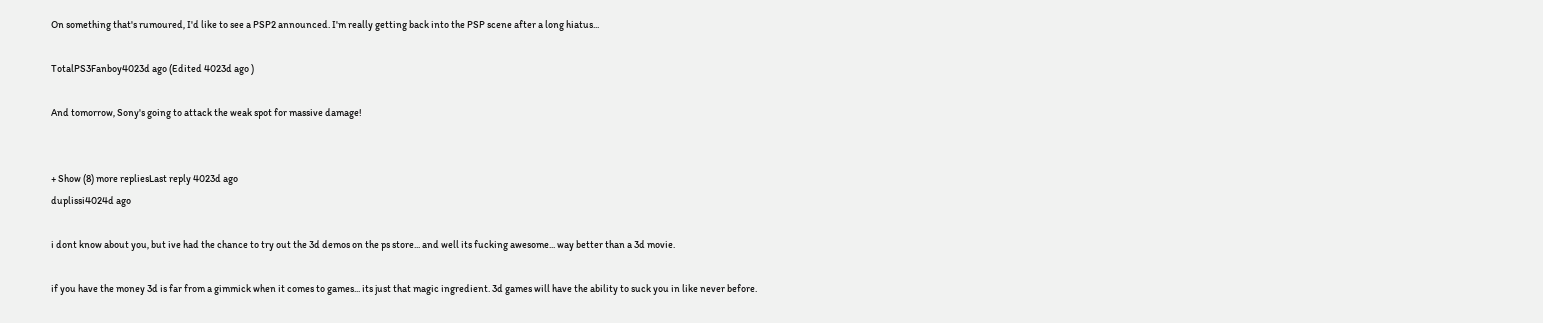On something that's rumoured, I'd like to see a PSP2 announced. I'm really getting back into the PSP scene after a long hiatus...

TotalPS3Fanboy4023d ago (Edited 4023d ago )

And tomorrow, Sony's going to attack the weak spot for massive damage!


+ Show (8) more repliesLast reply 4023d ago
duplissi4024d ago

i dont know about you, but ive had the chance to try out the 3d demos on the ps store... and well its fucking awesome... way better than a 3d movie.

if you have the money 3d is far from a gimmick when it comes to games... its just that magic ingredient. 3d games will have the ability to suck you in like never before.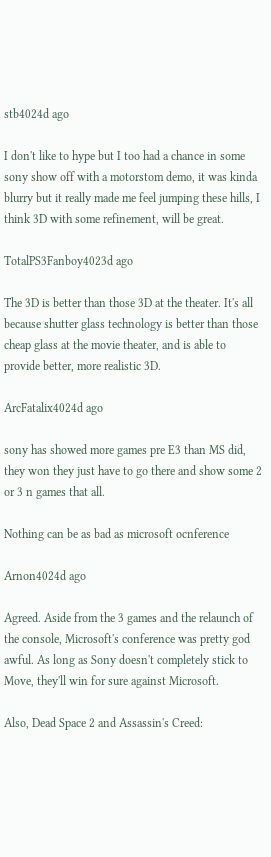stb4024d ago

I don't like to hype but I too had a chance in some sony show off with a motorstom demo, it was kinda blurry but it really made me feel jumping these hills, I think 3D with some refinement, will be great.

TotalPS3Fanboy4023d ago

The 3D is better than those 3D at the theater. It's all because shutter glass technology is better than those cheap glass at the movie theater, and is able to provide better, more realistic 3D.

ArcFatalix4024d ago

sony has showed more games pre E3 than MS did, they won they just have to go there and show some 2 or 3 n games that all.

Nothing can be as bad as microsoft ocnference

Arnon4024d ago

Agreed. Aside from the 3 games and the relaunch of the console, Microsoft's conference was pretty god awful. As long as Sony doesn't completely stick to Move, they'll win for sure against Microsoft.

Also, Dead Space 2 and Assassin's Creed: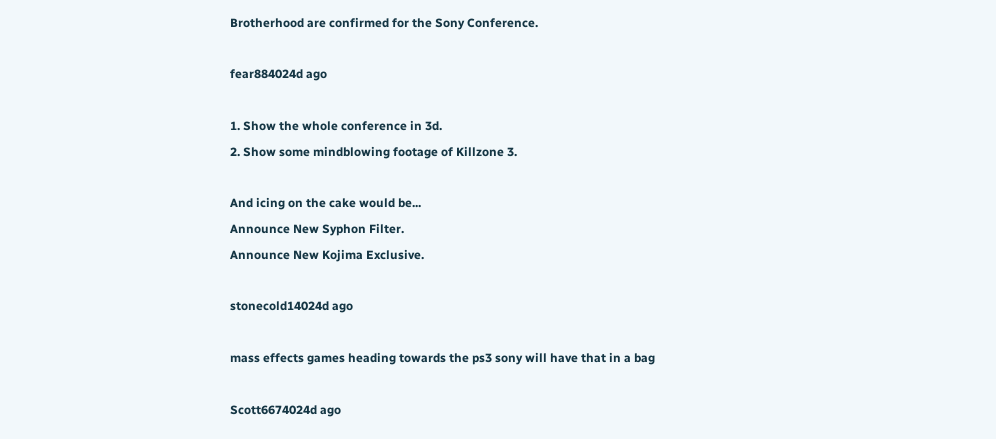Brotherhood are confirmed for the Sony Conference.

fear884024d ago

1. Show the whole conference in 3d.
2. Show some mindblowing footage of Killzone 3.

And icing on the cake would be...
Announce New Syphon Filter.
Announce New Kojima Exclusive.

stonecold14024d ago

mass effects games heading towards the ps3 sony will have that in a bag

Scott6674024d ago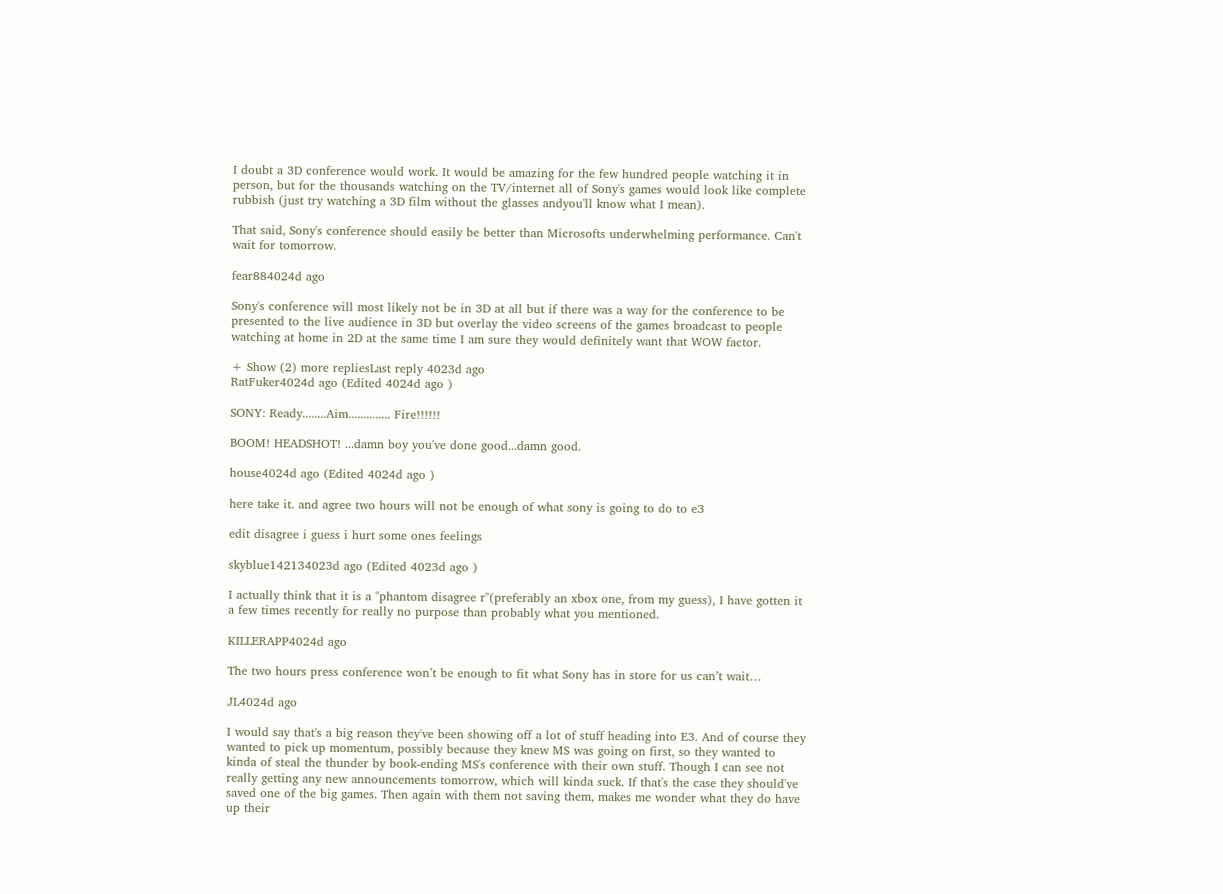I doubt a 3D conference would work. It would be amazing for the few hundred people watching it in person, but for the thousands watching on the TV/internet all of Sony's games would look like complete rubbish (just try watching a 3D film without the glasses andyou'll know what I mean).

That said, Sony's conference should easily be better than Microsofts underwhelming performance. Can't wait for tomorrow.

fear884024d ago

Sony's conference will most likely not be in 3D at all but if there was a way for the conference to be presented to the live audience in 3D but overlay the video screens of the games broadcast to people watching at home in 2D at the same time I am sure they would definitely want that WOW factor.

+ Show (2) more repliesLast reply 4023d ago
RatFuker4024d ago (Edited 4024d ago )

SONY: Ready........Aim.............. Fire!!!!!!

BOOM! HEADSHOT! ...damn boy you've done good...damn good.

house4024d ago (Edited 4024d ago )

here take it. and agree two hours will not be enough of what sony is going to do to e3

edit disagree i guess i hurt some ones feelings

skyblue142134023d ago (Edited 4023d ago )

I actually think that it is a "phantom disagree r"(preferably an xbox one, from my guess), I have gotten it a few times recently for really no purpose than probably what you mentioned.

KILLERAPP4024d ago

The two hours press conference won’t be enough to fit what Sony has in store for us can’t wait…

JL4024d ago

I would say that's a big reason they've been showing off a lot of stuff heading into E3. And of course they wanted to pick up momentum, possibly because they knew MS was going on first, so they wanted to kinda of steal the thunder by book-ending MS's conference with their own stuff. Though I can see not really getting any new announcements tomorrow, which will kinda suck. If that's the case they should've saved one of the big games. Then again with them not saving them, makes me wonder what they do have up their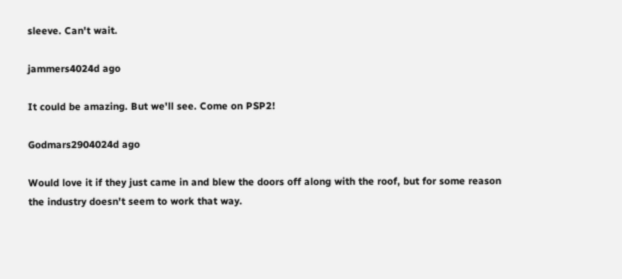sleeve. Can't wait.

jammers4024d ago

It could be amazing. But we'll see. Come on PSP2!

Godmars2904024d ago

Would love it if they just came in and blew the doors off along with the roof, but for some reason the industry doesn't seem to work that way.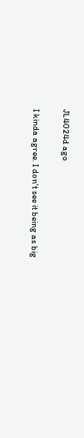JL4024d ago

I kinda agree. I don't see it being as big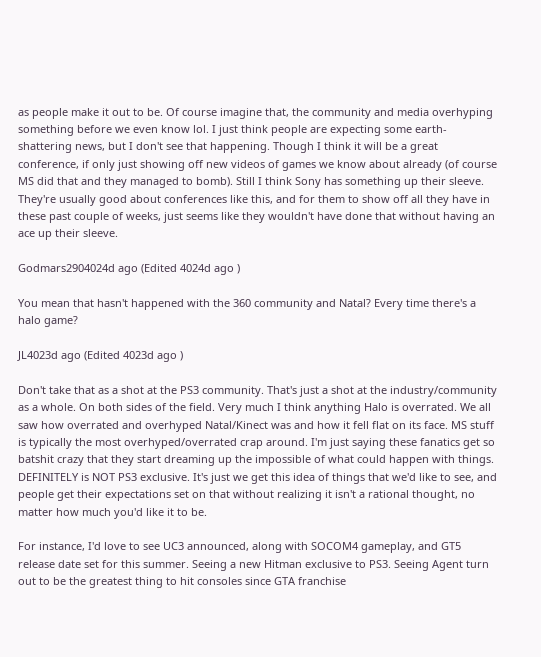as people make it out to be. Of course imagine that, the community and media overhyping something before we even know lol. I just think people are expecting some earth-shattering news, but I don't see that happening. Though I think it will be a great conference, if only just showing off new videos of games we know about already (of course MS did that and they managed to bomb). Still I think Sony has something up their sleeve. They're usually good about conferences like this, and for them to show off all they have in these past couple of weeks, just seems like they wouldn't have done that without having an ace up their sleeve.

Godmars2904024d ago (Edited 4024d ago )

You mean that hasn't happened with the 360 community and Natal? Every time there's a halo game?

JL4023d ago (Edited 4023d ago )

Don't take that as a shot at the PS3 community. That's just a shot at the industry/community as a whole. On both sides of the field. Very much I think anything Halo is overrated. We all saw how overrated and overhyped Natal/Kinect was and how it fell flat on its face. MS stuff is typically the most overhyped/overrated crap around. I'm just saying these fanatics get so batshit crazy that they start dreaming up the impossible of what could happen with things. DEFINITELY is NOT PS3 exclusive. It's just we get this idea of things that we'd like to see, and people get their expectations set on that without realizing it isn't a rational thought, no matter how much you'd like it to be.

For instance, I'd love to see UC3 announced, along with SOCOM4 gameplay, and GT5 release date set for this summer. Seeing a new Hitman exclusive to PS3. Seeing Agent turn out to be the greatest thing to hit consoles since GTA franchise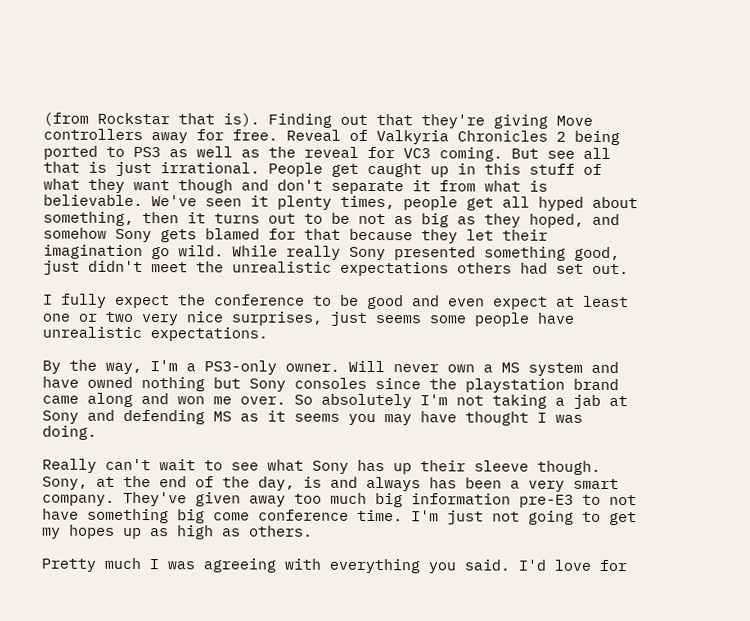(from Rockstar that is). Finding out that they're giving Move controllers away for free. Reveal of Valkyria Chronicles 2 being ported to PS3 as well as the reveal for VC3 coming. But see all that is just irrational. People get caught up in this stuff of what they want though and don't separate it from what is believable. We've seen it plenty times, people get all hyped about something, then it turns out to be not as big as they hoped, and somehow Sony gets blamed for that because they let their imagination go wild. While really Sony presented something good, just didn't meet the unrealistic expectations others had set out.

I fully expect the conference to be good and even expect at least one or two very nice surprises, just seems some people have unrealistic expectations.

By the way, I'm a PS3-only owner. Will never own a MS system and have owned nothing but Sony consoles since the playstation brand came along and won me over. So absolutely I'm not taking a jab at Sony and defending MS as it seems you may have thought I was doing.

Really can't wait to see what Sony has up their sleeve though. Sony, at the end of the day, is and always has been a very smart company. They've given away too much big information pre-E3 to not have something big come conference time. I'm just not going to get my hopes up as high as others.

Pretty much I was agreeing with everything you said. I'd love for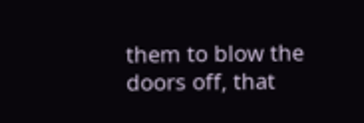them to blow the doors off, that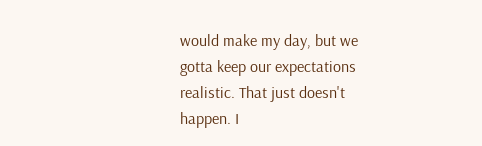would make my day, but we gotta keep our expectations realistic. That just doesn't happen. I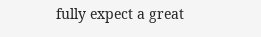fully expect a great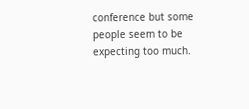conference but some people seem to be expecting too much.